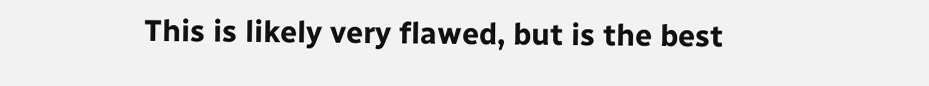This is likely very flawed, but is the best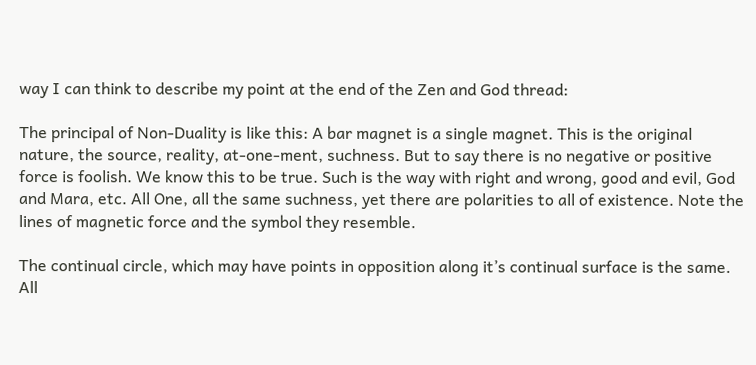way I can think to describe my point at the end of the Zen and God thread:

The principal of Non-Duality is like this: A bar magnet is a single magnet. This is the original nature, the source, reality, at-one-ment, suchness. But to say there is no negative or positive force is foolish. We know this to be true. Such is the way with right and wrong, good and evil, God and Mara, etc. All One, all the same suchness, yet there are polarities to all of existence. Note the lines of magnetic force and the symbol they resemble.

The continual circle, which may have points in opposition along it’s continual surface is the same. All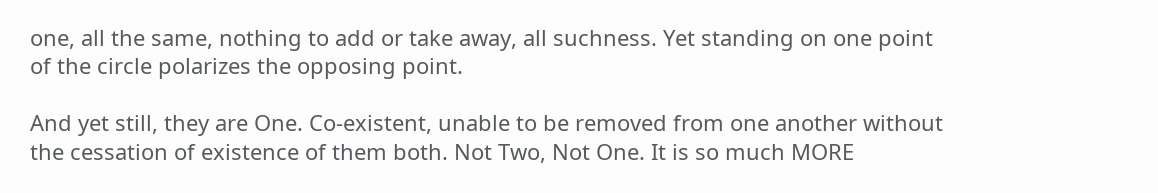one, all the same, nothing to add or take away, all suchness. Yet standing on one point of the circle polarizes the opposing point.

And yet still, they are One. Co-existent, unable to be removed from one another without the cessation of existence of them both. Not Two, Not One. It is so much MORE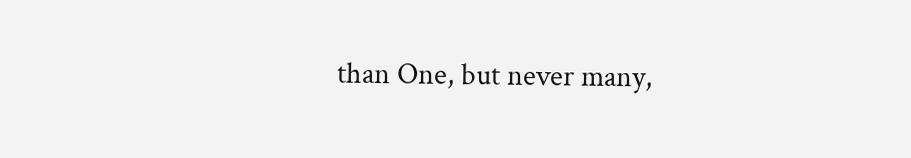than One, but never many,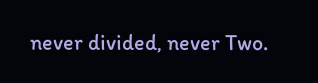never divided, never Two.